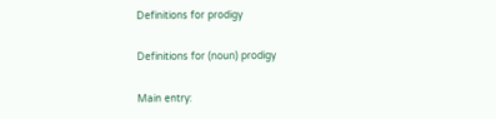Definitions for prodigy

Definitions for (noun) prodigy

Main entry: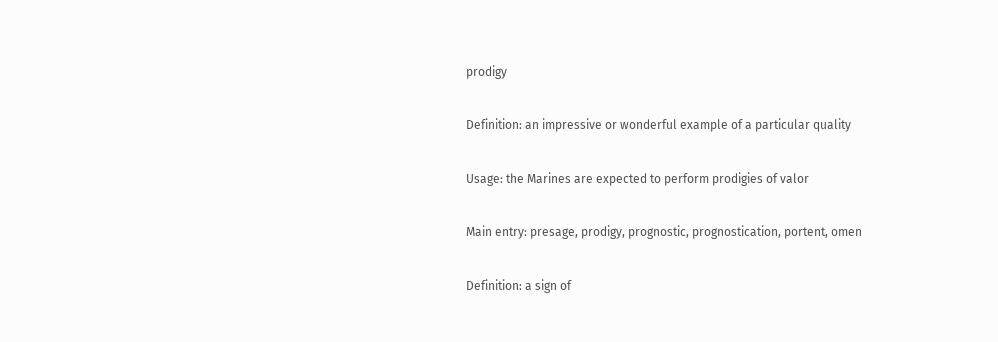prodigy

Definition: an impressive or wonderful example of a particular quality

Usage: the Marines are expected to perform prodigies of valor

Main entry: presage, prodigy, prognostic, prognostication, portent, omen

Definition: a sign of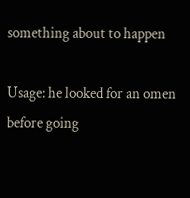something about to happen

Usage: he looked for an omen before going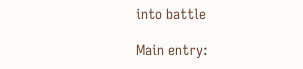into battle

Main entry: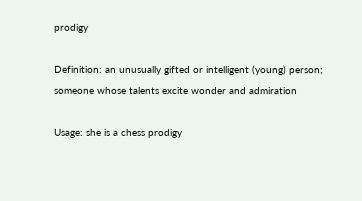prodigy

Definition: an unusually gifted or intelligent (young) person; someone whose talents excite wonder and admiration

Usage: she is a chess prodigy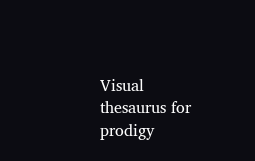Visual thesaurus for prodigy